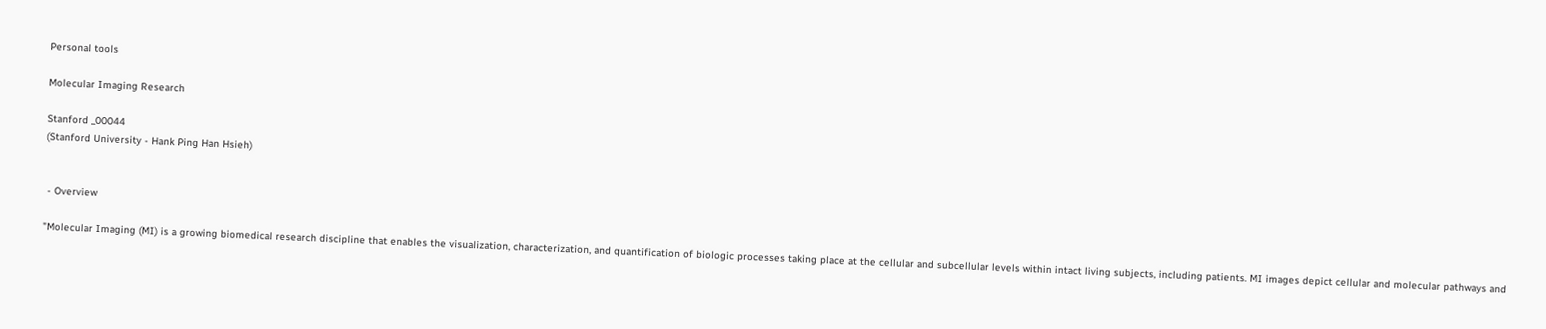Personal tools

Molecular Imaging Research

Stanford _00044
(Stanford University - Hank Ping Han Hsieh)


 - Overview

"Molecular Imaging (MI) is a growing biomedical research discipline that enables the visualization, characterization, and quantification of biologic processes taking place at the cellular and subcellular levels within intact living subjects, including patients. MI images depict cellular and molecular pathways and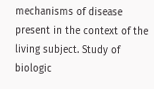mechanisms of disease present in the context of the living subject. Study of biologic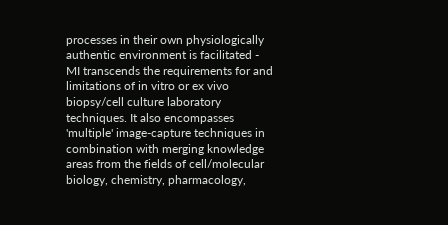processes in their own physiologically authentic environment is facilitated - MI transcends the requirements for and limitations of in vitro or ex vivo biopsy/cell culture laboratory techniques. It also encompasses 'multiple' image-capture techniques in combination with merging knowledge areas from the fields of cell/molecular biology, chemistry, pharmacology,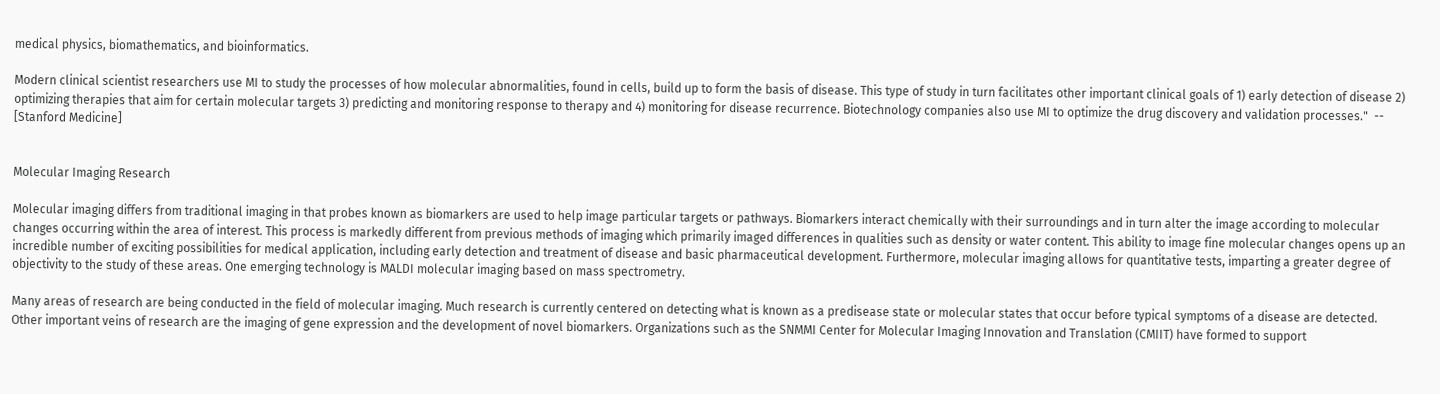medical physics, biomathematics, and bioinformatics.

Modern clinical scientist researchers use MI to study the processes of how molecular abnormalities, found in cells, build up to form the basis of disease. This type of study in turn facilitates other important clinical goals of 1) early detection of disease 2) optimizing therapies that aim for certain molecular targets 3) predicting and monitoring response to therapy and 4) monitoring for disease recurrence. Biotechnology companies also use MI to optimize the drug discovery and validation processes."  -- [Stanford Medicine]


Molecular Imaging Research

Molecular imaging differs from traditional imaging in that probes known as biomarkers are used to help image particular targets or pathways. Biomarkers interact chemically with their surroundings and in turn alter the image according to molecular changes occurring within the area of interest. This process is markedly different from previous methods of imaging which primarily imaged differences in qualities such as density or water content. This ability to image fine molecular changes opens up an incredible number of exciting possibilities for medical application, including early detection and treatment of disease and basic pharmaceutical development. Furthermore, molecular imaging allows for quantitative tests, imparting a greater degree of objectivity to the study of these areas. One emerging technology is MALDI molecular imaging based on mass spectrometry.

Many areas of research are being conducted in the field of molecular imaging. Much research is currently centered on detecting what is known as a predisease state or molecular states that occur before typical symptoms of a disease are detected. Other important veins of research are the imaging of gene expression and the development of novel biomarkers. Organizations such as the SNMMI Center for Molecular Imaging Innovation and Translation (CMIIT) have formed to support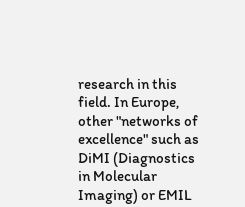research in this field. In Europe, other "networks of excellence" such as DiMI (Diagnostics in Molecular Imaging) or EMIL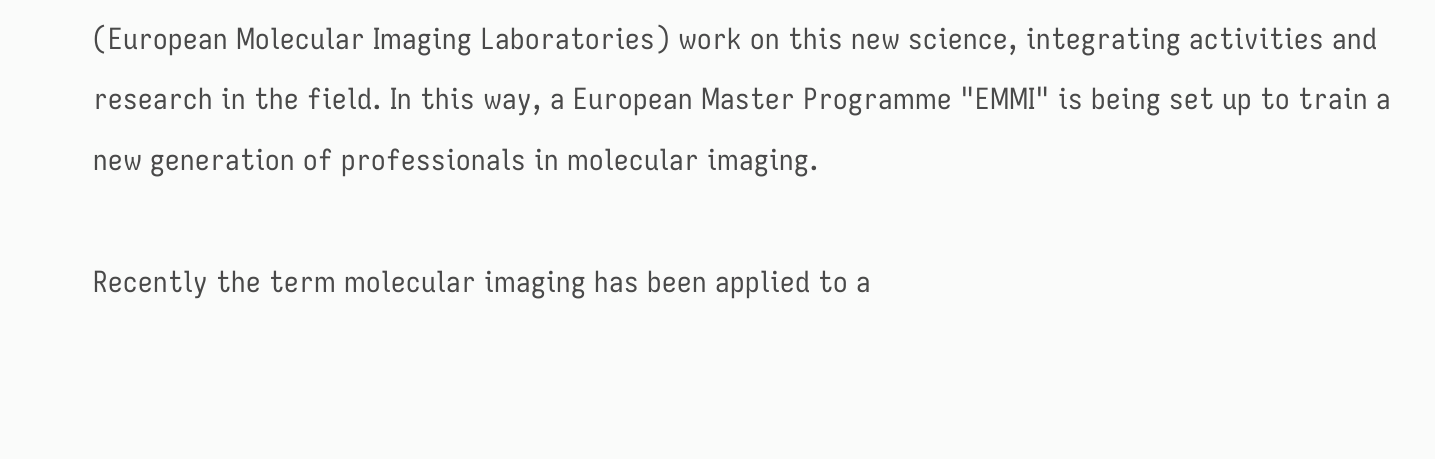(European Molecular Imaging Laboratories) work on this new science, integrating activities and research in the field. In this way, a European Master Programme "EMMI" is being set up to train a new generation of professionals in molecular imaging.

Recently the term molecular imaging has been applied to a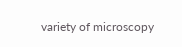variety of microscopy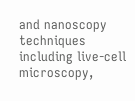and nanoscopy techniques including live-cell microscopy,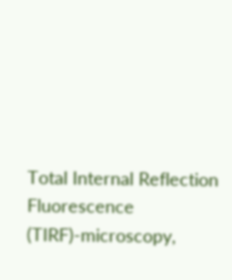Total Internal Reflection Fluorescence (TIRF)-microscopy,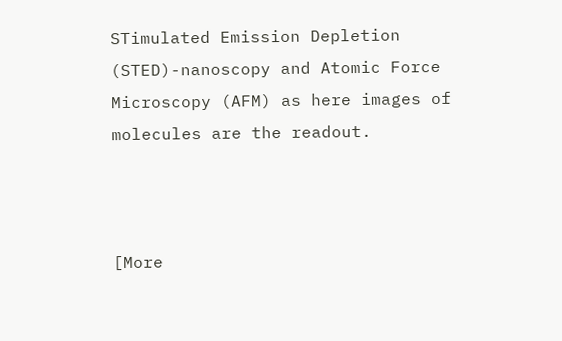STimulated Emission Depletion (STED)-nanoscopy and Atomic Force Microscopy (AFM) as here images of molecules are the readout.



[More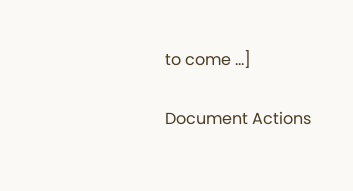to come ...]

Document Actions